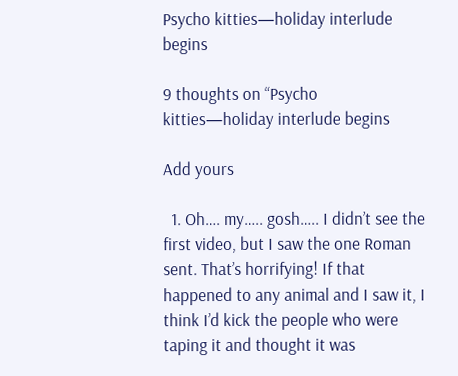Psycho kitties—holiday interlude begins

9 thoughts on “Psycho kitties—holiday interlude begins

Add yours

  1. Oh…. my….. gosh….. I didn’t see the first video, but I saw the one Roman sent. That’s horrifying! If that happened to any animal and I saw it, I think I’d kick the people who were taping it and thought it was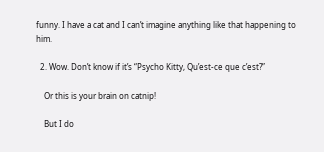funny. I have a cat and I can’t imagine anything like that happening to him.

  2. Wow. Don’t know if it’s “Psycho Kitty, Qu’est-ce que c’est?”

    Or this is your brain on catnip!

    But I do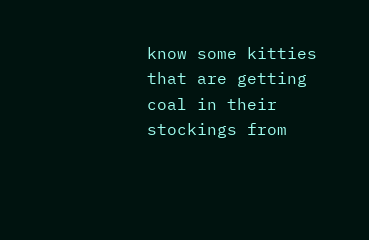know some kitties that are getting coal in their stockings from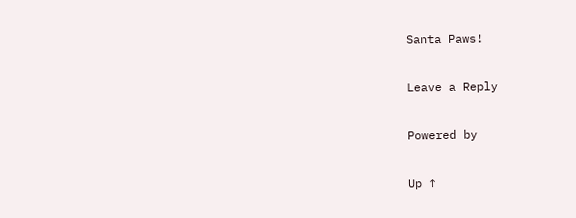Santa Paws!

Leave a Reply

Powered by

Up ↑